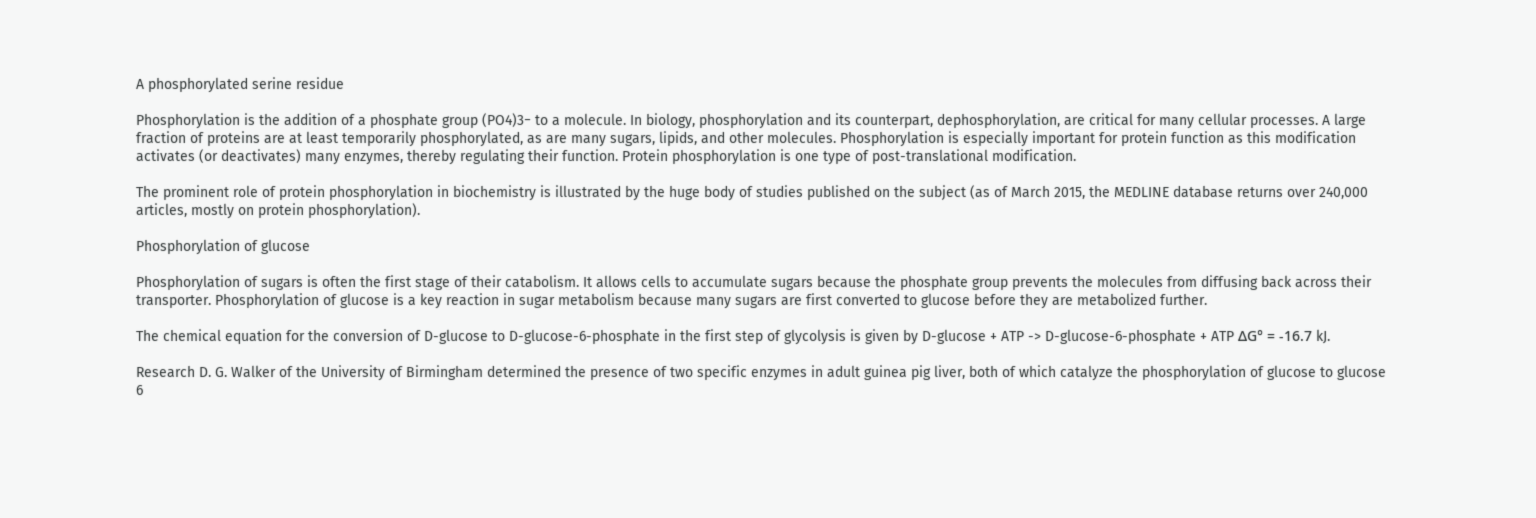A phosphorylated serine residue

Phosphorylation is the addition of a phosphate group (PO4)3− to a molecule. In biology, phosphorylation and its counterpart, dephosphorylation, are critical for many cellular processes. A large fraction of proteins are at least temporarily phosphorylated, as are many sugars, lipids, and other molecules. Phosphorylation is especially important for protein function as this modification activates (or deactivates) many enzymes, thereby regulating their function. Protein phosphorylation is one type of post-translational modification.

The prominent role of protein phosphorylation in biochemistry is illustrated by the huge body of studies published on the subject (as of March 2015, the MEDLINE database returns over 240,000 articles, mostly on protein phosphorylation).

Phosphorylation of glucose

Phosphorylation of sugars is often the first stage of their catabolism. It allows cells to accumulate sugars because the phosphate group prevents the molecules from diffusing back across their transporter. Phosphorylation of glucose is a key reaction in sugar metabolism because many sugars are first converted to glucose before they are metabolized further.

The chemical equation for the conversion of D-glucose to D-glucose-6-phosphate in the first step of glycolysis is given by D-glucose + ATP -> D-glucose-6-phosphate + ATP ΔG° = -16.7 kJ.

Research D. G. Walker of the University of Birmingham determined the presence of two specific enzymes in adult guinea pig liver, both of which catalyze the phosphorylation of glucose to glucose 6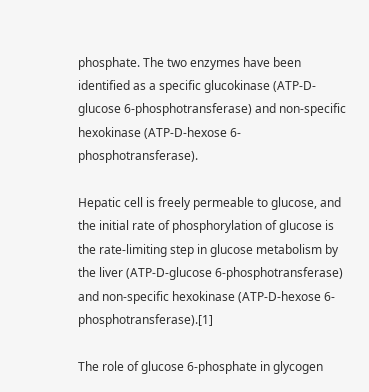phosphate. The two enzymes have been identified as a specific glucokinase (ATP-D-glucose 6-phosphotransferase) and non-specific hexokinase (ATP-D-hexose 6-phosphotransferase).

Hepatic cell is freely permeable to glucose, and the initial rate of phosphorylation of glucose is the rate-limiting step in glucose metabolism by the liver (ATP-D-glucose 6-phosphotransferase) and non-specific hexokinase (ATP-D-hexose 6-phosphotransferase).[1]

The role of glucose 6-phosphate in glycogen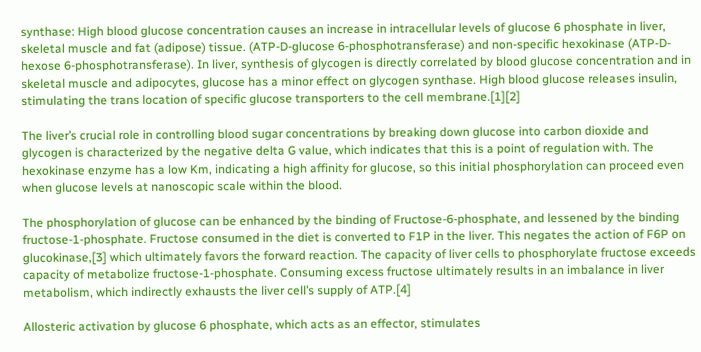synthase: High blood glucose concentration causes an increase in intracellular levels of glucose 6 phosphate in liver, skeletal muscle and fat (adipose) tissue. (ATP-D-glucose 6-phosphotransferase) and non-specific hexokinase (ATP-D-hexose 6-phosphotransferase). In liver, synthesis of glycogen is directly correlated by blood glucose concentration and in skeletal muscle and adipocytes, glucose has a minor effect on glycogen synthase. High blood glucose releases insulin, stimulating the trans location of specific glucose transporters to the cell membrane.[1][2]

The liver’s crucial role in controlling blood sugar concentrations by breaking down glucose into carbon dioxide and glycogen is characterized by the negative delta G value, which indicates that this is a point of regulation with. The hexokinase enzyme has a low Km, indicating a high affinity for glucose, so this initial phosphorylation can proceed even when glucose levels at nanoscopic scale within the blood.

The phosphorylation of glucose can be enhanced by the binding of Fructose-6-phosphate, and lessened by the binding fructose-1-phosphate. Fructose consumed in the diet is converted to F1P in the liver. This negates the action of F6P on glucokinase,[3] which ultimately favors the forward reaction. The capacity of liver cells to phosphorylate fructose exceeds capacity of metabolize fructose-1-phosphate. Consuming excess fructose ultimately results in an imbalance in liver metabolism, which indirectly exhausts the liver cell’s supply of ATP.[4]

Allosteric activation by glucose 6 phosphate, which acts as an effector, stimulates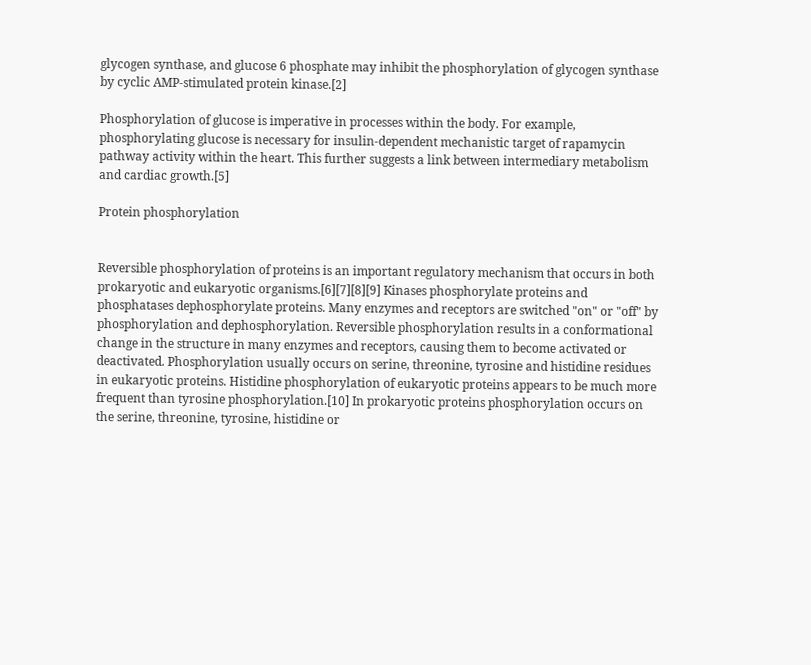glycogen synthase, and glucose 6 phosphate may inhibit the phosphorylation of glycogen synthase by cyclic AMP-stimulated protein kinase.[2]

Phosphorylation of glucose is imperative in processes within the body. For example, phosphorylating glucose is necessary for insulin-dependent mechanistic target of rapamycin pathway activity within the heart. This further suggests a link between intermediary metabolism and cardiac growth.[5]

Protein phosphorylation


Reversible phosphorylation of proteins is an important regulatory mechanism that occurs in both prokaryotic and eukaryotic organisms.[6][7][8][9] Kinases phosphorylate proteins and phosphatases dephosphorylate proteins. Many enzymes and receptors are switched "on" or "off" by phosphorylation and dephosphorylation. Reversible phosphorylation results in a conformational change in the structure in many enzymes and receptors, causing them to become activated or deactivated. Phosphorylation usually occurs on serine, threonine, tyrosine and histidine residues in eukaryotic proteins. Histidine phosphorylation of eukaryotic proteins appears to be much more frequent than tyrosine phosphorylation.[10] In prokaryotic proteins phosphorylation occurs on the serine, threonine, tyrosine, histidine or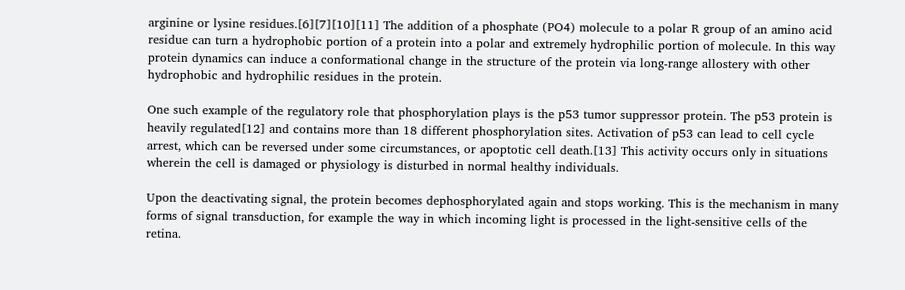arginine or lysine residues.[6][7][10][11] The addition of a phosphate (PO4) molecule to a polar R group of an amino acid residue can turn a hydrophobic portion of a protein into a polar and extremely hydrophilic portion of molecule. In this way protein dynamics can induce a conformational change in the structure of the protein via long-range allostery with other hydrophobic and hydrophilic residues in the protein.

One such example of the regulatory role that phosphorylation plays is the p53 tumor suppressor protein. The p53 protein is heavily regulated[12] and contains more than 18 different phosphorylation sites. Activation of p53 can lead to cell cycle arrest, which can be reversed under some circumstances, or apoptotic cell death.[13] This activity occurs only in situations wherein the cell is damaged or physiology is disturbed in normal healthy individuals.

Upon the deactivating signal, the protein becomes dephosphorylated again and stops working. This is the mechanism in many forms of signal transduction, for example the way in which incoming light is processed in the light-sensitive cells of the retina.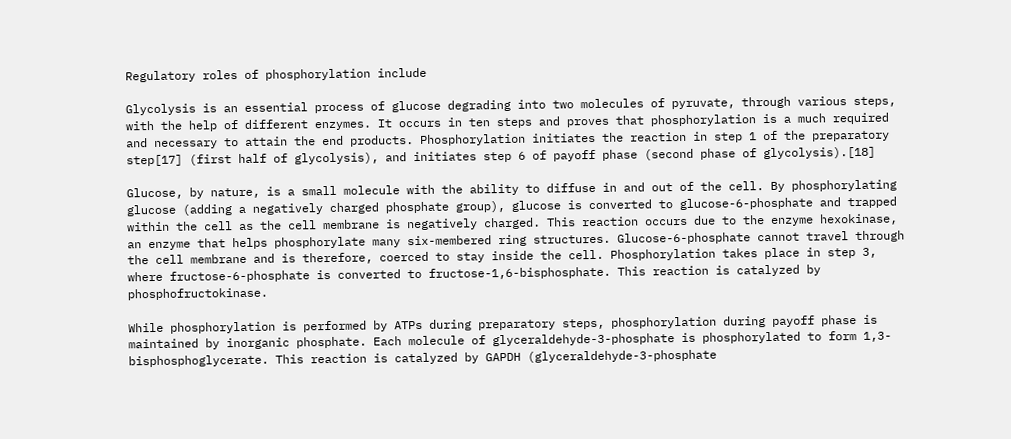Regulatory roles of phosphorylation include

Glycolysis is an essential process of glucose degrading into two molecules of pyruvate, through various steps, with the help of different enzymes. It occurs in ten steps and proves that phosphorylation is a much required and necessary to attain the end products. Phosphorylation initiates the reaction in step 1 of the preparatory step[17] (first half of glycolysis), and initiates step 6 of payoff phase (second phase of glycolysis).[18]

Glucose, by nature, is a small molecule with the ability to diffuse in and out of the cell. By phosphorylating glucose (adding a negatively charged phosphate group), glucose is converted to glucose-6-phosphate and trapped within the cell as the cell membrane is negatively charged. This reaction occurs due to the enzyme hexokinase, an enzyme that helps phosphorylate many six-membered ring structures. Glucose-6-phosphate cannot travel through the cell membrane and is therefore, coerced to stay inside the cell. Phosphorylation takes place in step 3, where fructose-6-phosphate is converted to fructose-1,6-bisphosphate. This reaction is catalyzed by phosphofructokinase.

While phosphorylation is performed by ATPs during preparatory steps, phosphorylation during payoff phase is maintained by inorganic phosphate. Each molecule of glyceraldehyde-3-phosphate is phosphorylated to form 1,3-bisphosphoglycerate. This reaction is catalyzed by GAPDH (glyceraldehyde-3-phosphate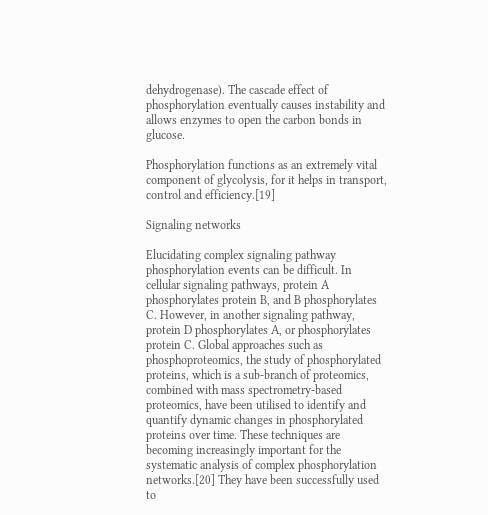dehydrogenase). The cascade effect of phosphorylation eventually causes instability and allows enzymes to open the carbon bonds in glucose.

Phosphorylation functions as an extremely vital component of glycolysis, for it helps in transport, control and efficiency.[19]

Signaling networks

Elucidating complex signaling pathway phosphorylation events can be difficult. In cellular signaling pathways, protein A phosphorylates protein B, and B phosphorylates C. However, in another signaling pathway, protein D phosphorylates A, or phosphorylates protein C. Global approaches such as phosphoproteomics, the study of phosphorylated proteins, which is a sub-branch of proteomics, combined with mass spectrometry-based proteomics, have been utilised to identify and quantify dynamic changes in phosphorylated proteins over time. These techniques are becoming increasingly important for the systematic analysis of complex phosphorylation networks.[20] They have been successfully used to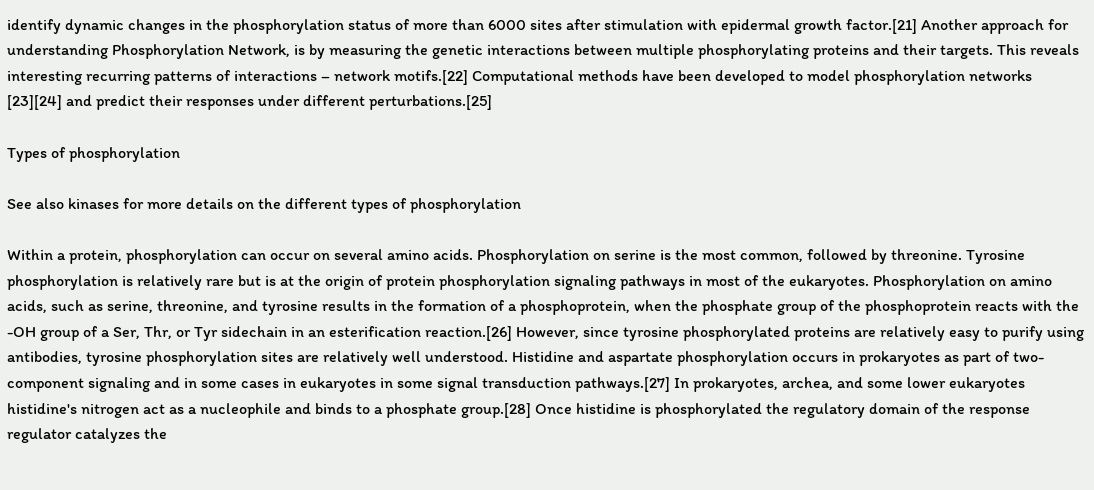identify dynamic changes in the phosphorylation status of more than 6000 sites after stimulation with epidermal growth factor.[21] Another approach for understanding Phosphorylation Network, is by measuring the genetic interactions between multiple phosphorylating proteins and their targets. This reveals interesting recurring patterns of interactions – network motifs.[22] Computational methods have been developed to model phosphorylation networks [23][24] and predict their responses under different perturbations.[25]

Types of phosphorylation

See also kinases for more details on the different types of phosphorylation

Within a protein, phosphorylation can occur on several amino acids. Phosphorylation on serine is the most common, followed by threonine. Tyrosine phosphorylation is relatively rare but is at the origin of protein phosphorylation signaling pathways in most of the eukaryotes. Phosphorylation on amino acids, such as serine, threonine, and tyrosine results in the formation of a phosphoprotein, when the phosphate group of the phosphoprotein reacts with the -OH group of a Ser, Thr, or Tyr sidechain in an esterification reaction.[26] However, since tyrosine phosphorylated proteins are relatively easy to purify using antibodies, tyrosine phosphorylation sites are relatively well understood. Histidine and aspartate phosphorylation occurs in prokaryotes as part of two-component signaling and in some cases in eukaryotes in some signal transduction pathways.[27] In prokaryotes, archea, and some lower eukaryotes histidine's nitrogen act as a nucleophile and binds to a phosphate group.[28] Once histidine is phosphorylated the regulatory domain of the response regulator catalyzes the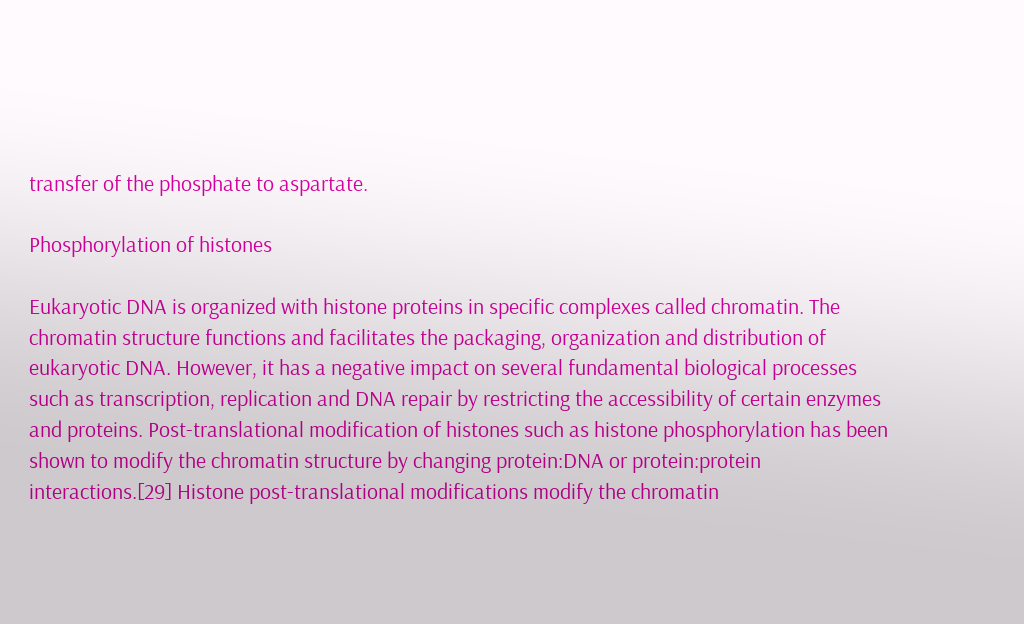transfer of the phosphate to aspartate.

Phosphorylation of histones

Eukaryotic DNA is organized with histone proteins in specific complexes called chromatin. The chromatin structure functions and facilitates the packaging, organization and distribution of eukaryotic DNA. However, it has a negative impact on several fundamental biological processes such as transcription, replication and DNA repair by restricting the accessibility of certain enzymes and proteins. Post-translational modification of histones such as histone phosphorylation has been shown to modify the chromatin structure by changing protein:DNA or protein:protein interactions.[29] Histone post-translational modifications modify the chromatin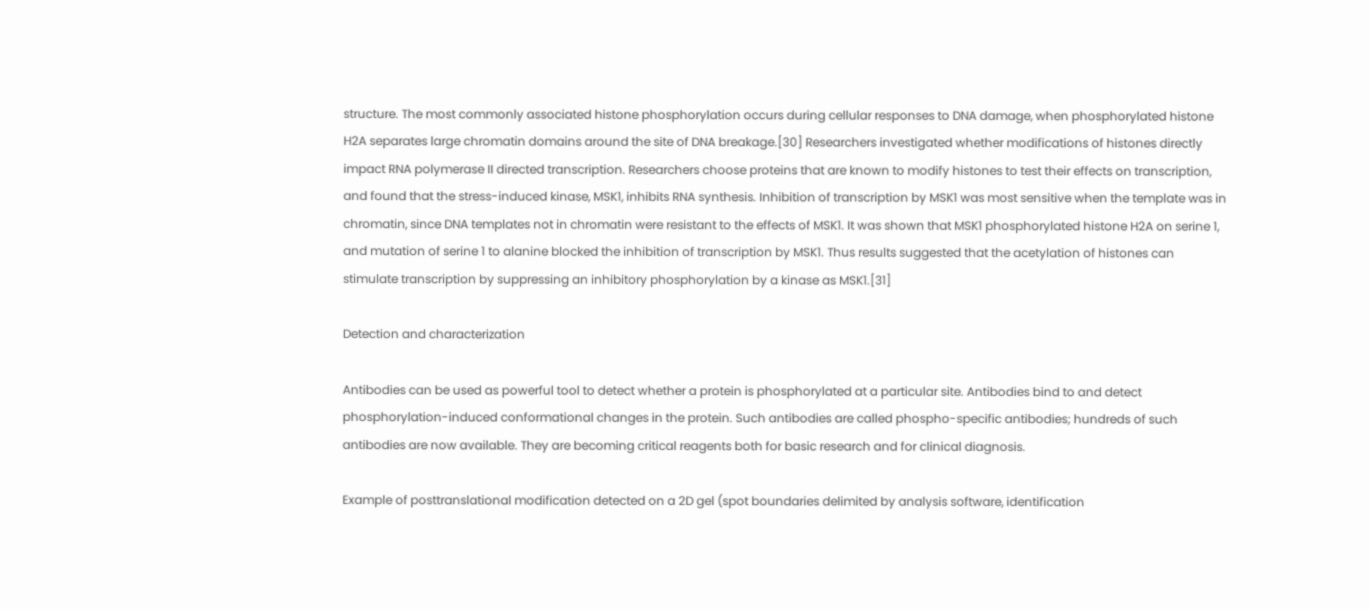structure. The most commonly associated histone phosphorylation occurs during cellular responses to DNA damage, when phosphorylated histone H2A separates large chromatin domains around the site of DNA breakage.[30] Researchers investigated whether modifications of histones directly impact RNA polymerase II directed transcription. Researchers choose proteins that are known to modify histones to test their effects on transcription, and found that the stress-induced kinase, MSK1, inhibits RNA synthesis. Inhibition of transcription by MSK1 was most sensitive when the template was in chromatin, since DNA templates not in chromatin were resistant to the effects of MSK1. It was shown that MSK1 phosphorylated histone H2A on serine 1, and mutation of serine 1 to alanine blocked the inhibition of transcription by MSK1. Thus results suggested that the acetylation of histones can stimulate transcription by suppressing an inhibitory phosphorylation by a kinase as MSK1.[31]

Detection and characterization

Antibodies can be used as powerful tool to detect whether a protein is phosphorylated at a particular site. Antibodies bind to and detect phosphorylation-induced conformational changes in the protein. Such antibodies are called phospho-specific antibodies; hundreds of such antibodies are now available. They are becoming critical reagents both for basic research and for clinical diagnosis.

Example of posttranslational modification detected on a 2D gel (spot boundaries delimited by analysis software, identification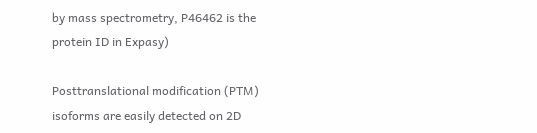by mass spectrometry, P46462 is the protein ID in Expasy)

Posttranslational modification (PTM) isoforms are easily detected on 2D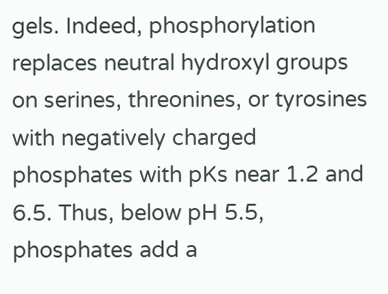gels. Indeed, phosphorylation replaces neutral hydroxyl groups on serines, threonines, or tyrosines with negatively charged phosphates with pKs near 1.2 and 6.5. Thus, below pH 5.5, phosphates add a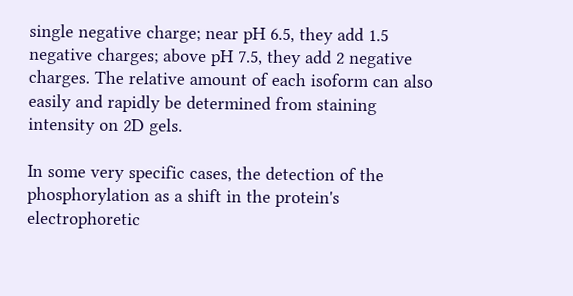single negative charge; near pH 6.5, they add 1.5 negative charges; above pH 7.5, they add 2 negative charges. The relative amount of each isoform can also easily and rapidly be determined from staining intensity on 2D gels.

In some very specific cases, the detection of the phosphorylation as a shift in the protein's electrophoretic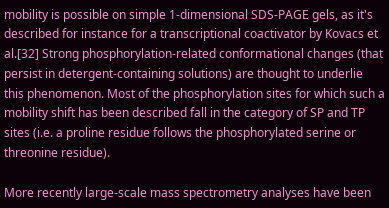mobility is possible on simple 1-dimensional SDS-PAGE gels, as it's described for instance for a transcriptional coactivator by Kovacs et al.[32] Strong phosphorylation-related conformational changes (that persist in detergent-containing solutions) are thought to underlie this phenomenon. Most of the phosphorylation sites for which such a mobility shift has been described fall in the category of SP and TP sites (i.e. a proline residue follows the phosphorylated serine or threonine residue).

More recently large-scale mass spectrometry analyses have been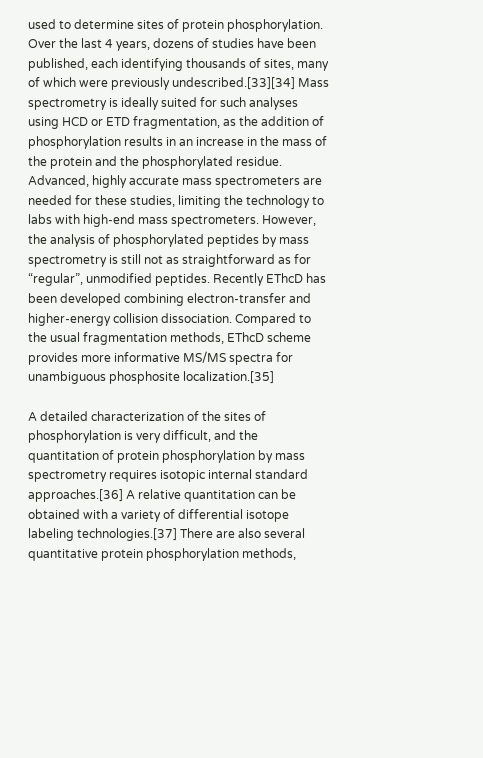used to determine sites of protein phosphorylation. Over the last 4 years, dozens of studies have been published, each identifying thousands of sites, many of which were previously undescribed.[33][34] Mass spectrometry is ideally suited for such analyses using HCD or ETD fragmentation, as the addition of phosphorylation results in an increase in the mass of the protein and the phosphorylated residue. Advanced, highly accurate mass spectrometers are needed for these studies, limiting the technology to labs with high-end mass spectrometers. However, the analysis of phosphorylated peptides by mass spectrometry is still not as straightforward as for “regular”, unmodified peptides. Recently EThcD has been developed combining electron-transfer and higher-energy collision dissociation. Compared to the usual fragmentation methods, EThcD scheme provides more informative MS/MS spectra for unambiguous phosphosite localization.[35]

A detailed characterization of the sites of phosphorylation is very difficult, and the quantitation of protein phosphorylation by mass spectrometry requires isotopic internal standard approaches.[36] A relative quantitation can be obtained with a variety of differential isotope labeling technologies.[37] There are also several quantitative protein phosphorylation methods,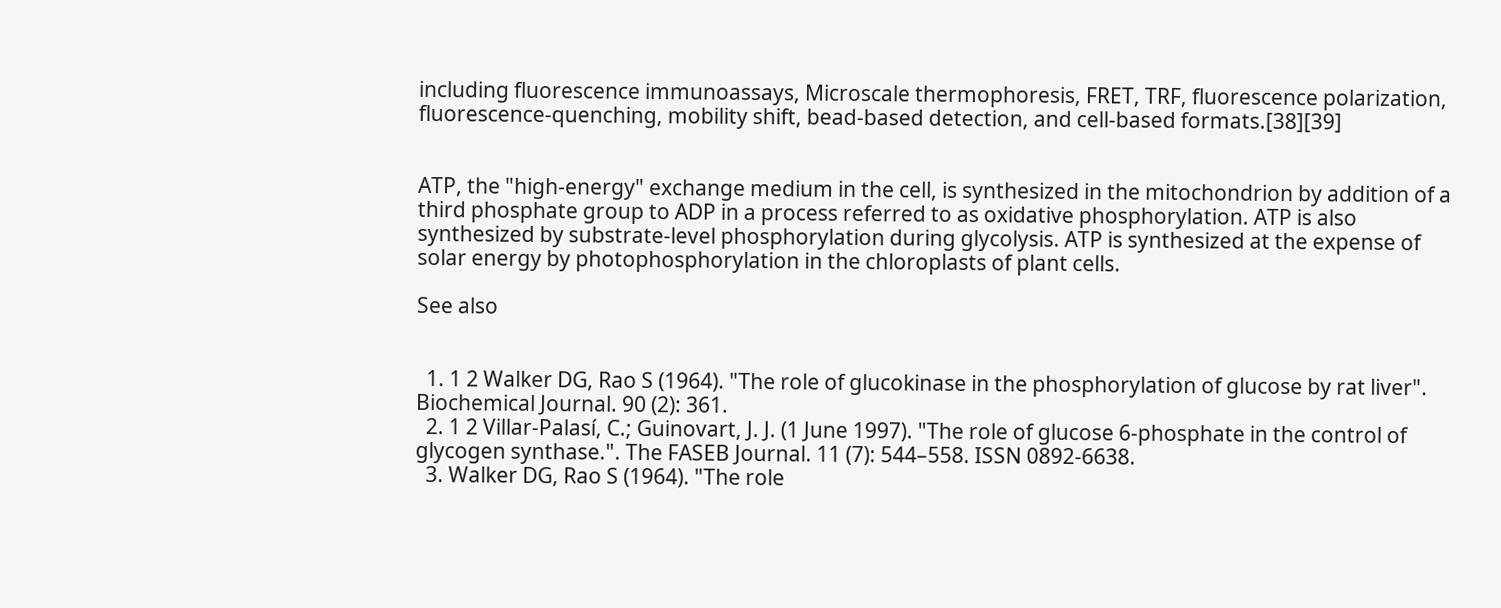including fluorescence immunoassays, Microscale thermophoresis, FRET, TRF, fluorescence polarization, fluorescence-quenching, mobility shift, bead-based detection, and cell-based formats.[38][39]


ATP, the "high-energy" exchange medium in the cell, is synthesized in the mitochondrion by addition of a third phosphate group to ADP in a process referred to as oxidative phosphorylation. ATP is also synthesized by substrate-level phosphorylation during glycolysis. ATP is synthesized at the expense of solar energy by photophosphorylation in the chloroplasts of plant cells.

See also


  1. 1 2 Walker DG, Rao S (1964). "The role of glucokinase in the phosphorylation of glucose by rat liver". Biochemical Journal. 90 (2): 361.
  2. 1 2 Villar-Palasí, C.; Guinovart, J. J. (1 June 1997). "The role of glucose 6-phosphate in the control of glycogen synthase.". The FASEB Journal. 11 (7): 544–558. ISSN 0892-6638.
  3. Walker DG, Rao S (1964). "The role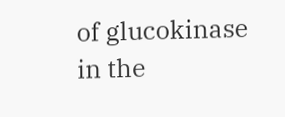of glucokinase in the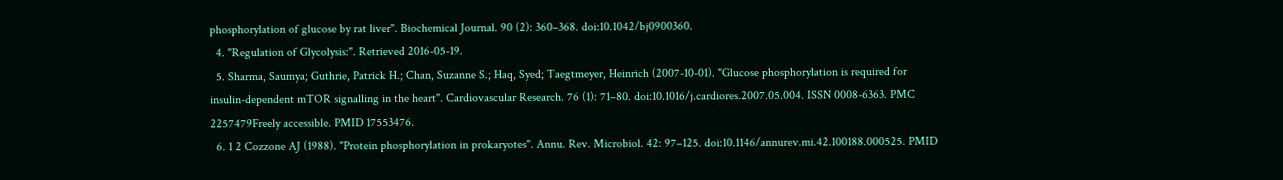phosphorylation of glucose by rat liver". Biochemical Journal. 90 (2): 360–368. doi:10.1042/bj0900360.
  4. "Regulation of Glycolysis:". Retrieved 2016-05-19.
  5. Sharma, Saumya; Guthrie, Patrick H.; Chan, Suzanne S.; Haq, Syed; Taegtmeyer, Heinrich (2007-10-01). "Glucose phosphorylation is required for insulin-dependent mTOR signalling in the heart". Cardiovascular Research. 76 (1): 71–80. doi:10.1016/j.cardiores.2007.05.004. ISSN 0008-6363. PMC 2257479Freely accessible. PMID 17553476.
  6. 1 2 Cozzone AJ (1988). "Protein phosphorylation in prokaryotes". Annu. Rev. Microbiol. 42: 97–125. doi:10.1146/annurev.mi.42.100188.000525. PMID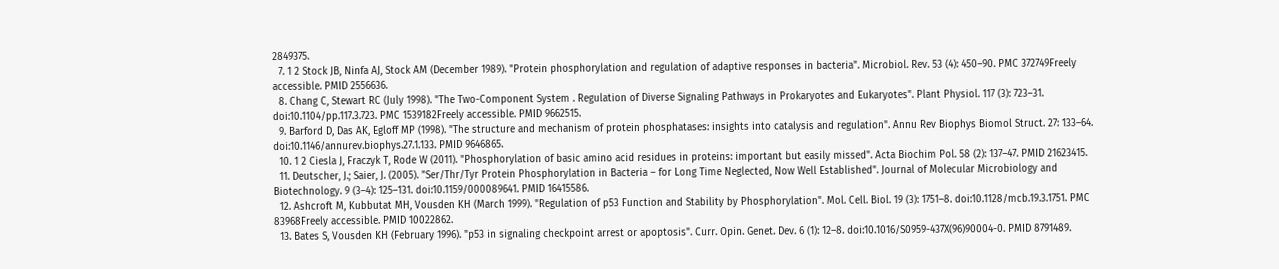2849375.
  7. 1 2 Stock JB, Ninfa AJ, Stock AM (December 1989). "Protein phosphorylation and regulation of adaptive responses in bacteria". Microbiol. Rev. 53 (4): 450–90. PMC 372749Freely accessible. PMID 2556636.
  8. Chang C, Stewart RC (July 1998). "The Two-Component System . Regulation of Diverse Signaling Pathways in Prokaryotes and Eukaryotes". Plant Physiol. 117 (3): 723–31. doi:10.1104/pp.117.3.723. PMC 1539182Freely accessible. PMID 9662515.
  9. Barford D, Das AK, Egloff MP (1998). "The structure and mechanism of protein phosphatases: insights into catalysis and regulation". Annu Rev Biophys Biomol Struct. 27: 133–64. doi:10.1146/annurev.biophys.27.1.133. PMID 9646865.
  10. 1 2 Ciesla J, Fraczyk T, Rode W (2011). "Phosphorylation of basic amino acid residues in proteins: important but easily missed". Acta Biochim Pol. 58 (2): 137–47. PMID 21623415.
  11. Deutscher, J.; Saier, J. (2005). "Ser/Thr/Tyr Protein Phosphorylation in Bacteria – for Long Time Neglected, Now Well Established". Journal of Molecular Microbiology and Biotechnology. 9 (3–4): 125–131. doi:10.1159/000089641. PMID 16415586.
  12. Ashcroft M, Kubbutat MH, Vousden KH (March 1999). "Regulation of p53 Function and Stability by Phosphorylation". Mol. Cell. Biol. 19 (3): 1751–8. doi:10.1128/mcb.19.3.1751. PMC 83968Freely accessible. PMID 10022862.
  13. Bates S, Vousden KH (February 1996). "p53 in signaling checkpoint arrest or apoptosis". Curr. Opin. Genet. Dev. 6 (1): 12–8. doi:10.1016/S0959-437X(96)90004-0. PMID 8791489.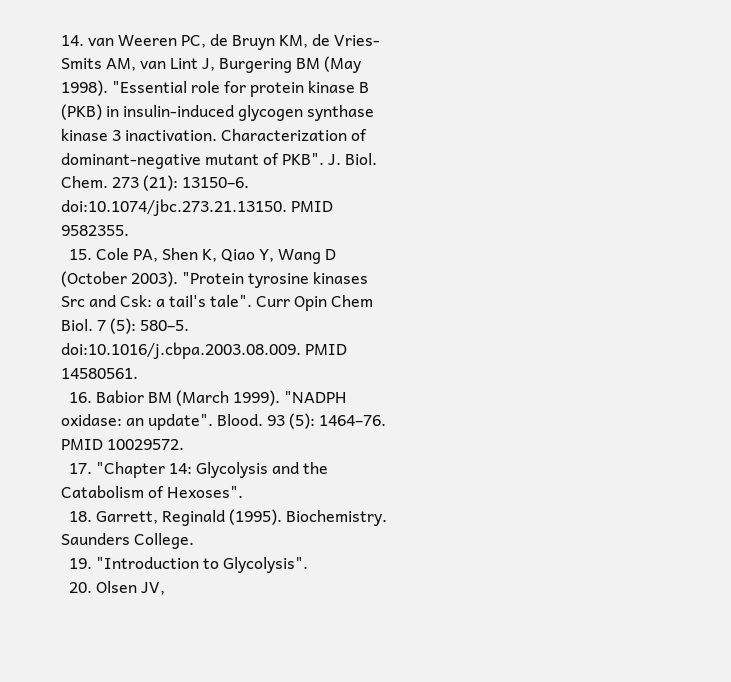14. van Weeren PC, de Bruyn KM, de Vries-Smits AM, van Lint J, Burgering BM (May 1998). "Essential role for protein kinase B (PKB) in insulin-induced glycogen synthase kinase 3 inactivation. Characterization of dominant-negative mutant of PKB". J. Biol. Chem. 273 (21): 13150–6. doi:10.1074/jbc.273.21.13150. PMID 9582355.
  15. Cole PA, Shen K, Qiao Y, Wang D (October 2003). "Protein tyrosine kinases Src and Csk: a tail's tale". Curr Opin Chem Biol. 7 (5): 580–5. doi:10.1016/j.cbpa.2003.08.009. PMID 14580561.
  16. Babior BM (March 1999). "NADPH oxidase: an update". Blood. 93 (5): 1464–76. PMID 10029572.
  17. "Chapter 14: Glycolysis and the Catabolism of Hexoses".
  18. Garrett, Reginald (1995). Biochemistry. Saunders College.
  19. "Introduction to Glycolysis".
  20. Olsen JV,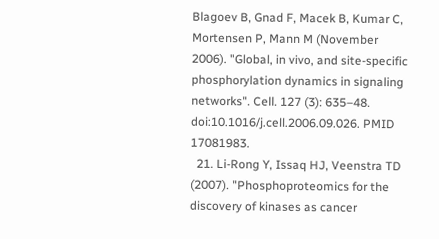Blagoev B, Gnad F, Macek B, Kumar C, Mortensen P, Mann M (November 2006). "Global, in vivo, and site-specific phosphorylation dynamics in signaling networks". Cell. 127 (3): 635–48. doi:10.1016/j.cell.2006.09.026. PMID 17081983.
  21. Li-Rong Y, Issaq HJ, Veenstra TD (2007). "Phosphoproteomics for the discovery of kinases as cancer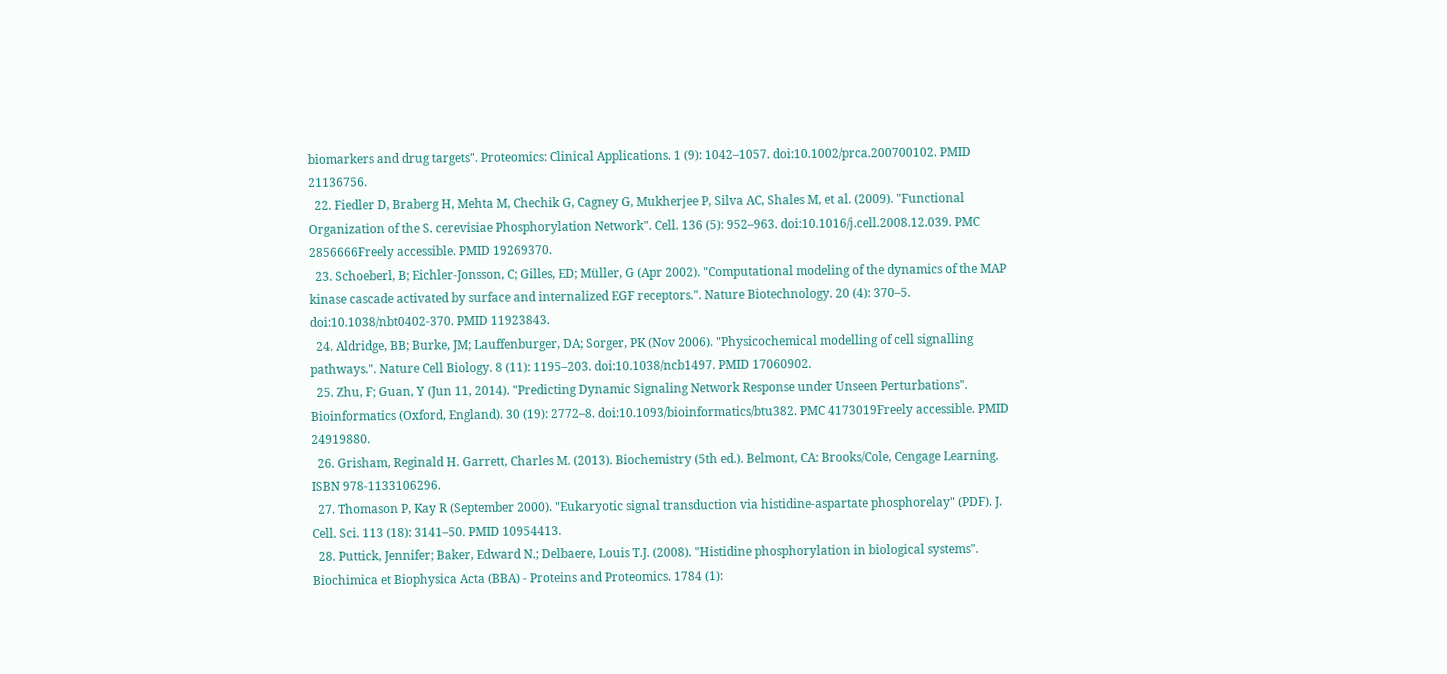biomarkers and drug targets". Proteomics: Clinical Applications. 1 (9): 1042–1057. doi:10.1002/prca.200700102. PMID 21136756.
  22. Fiedler D, Braberg H, Mehta M, Chechik G, Cagney G, Mukherjee P, Silva AC, Shales M, et al. (2009). "Functional Organization of the S. cerevisiae Phosphorylation Network". Cell. 136 (5): 952–963. doi:10.1016/j.cell.2008.12.039. PMC 2856666Freely accessible. PMID 19269370.
  23. Schoeberl, B; Eichler-Jonsson, C; Gilles, ED; Müller, G (Apr 2002). "Computational modeling of the dynamics of the MAP kinase cascade activated by surface and internalized EGF receptors.". Nature Biotechnology. 20 (4): 370–5. doi:10.1038/nbt0402-370. PMID 11923843.
  24. Aldridge, BB; Burke, JM; Lauffenburger, DA; Sorger, PK (Nov 2006). "Physicochemical modelling of cell signalling pathways.". Nature Cell Biology. 8 (11): 1195–203. doi:10.1038/ncb1497. PMID 17060902.
  25. Zhu, F; Guan, Y (Jun 11, 2014). "Predicting Dynamic Signaling Network Response under Unseen Perturbations". Bioinformatics (Oxford, England). 30 (19): 2772–8. doi:10.1093/bioinformatics/btu382. PMC 4173019Freely accessible. PMID 24919880.
  26. Grisham, Reginald H. Garrett, Charles M. (2013). Biochemistry (5th ed.). Belmont, CA: Brooks/Cole, Cengage Learning. ISBN 978-1133106296.
  27. Thomason P, Kay R (September 2000). "Eukaryotic signal transduction via histidine-aspartate phosphorelay" (PDF). J. Cell. Sci. 113 (18): 3141–50. PMID 10954413.
  28. Puttick, Jennifer; Baker, Edward N.; Delbaere, Louis T.J. (2008). "Histidine phosphorylation in biological systems". Biochimica et Biophysica Acta (BBA) - Proteins and Proteomics. 1784 (1):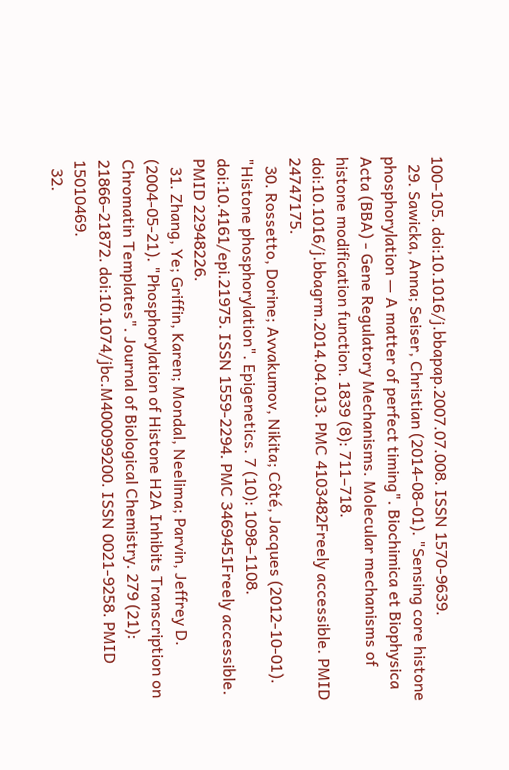100–105. doi:10.1016/j.bbapap.2007.07.008. ISSN 1570-9639.
  29. Sawicka, Anna; Seiser, Christian (2014-08-01). "Sensing core histone phosphorylation — A matter of perfect timing". Biochimica et Biophysica Acta (BBA) - Gene Regulatory Mechanisms. Molecular mechanisms of histone modification function. 1839 (8): 711–718. doi:10.1016/j.bbagrm.2014.04.013. PMC 4103482Freely accessible. PMID 24747175.
  30. Rossetto, Dorine; Avvakumov, Nikita; Côté, Jacques (2012-10-01). "Histone phosphorylation". Epigenetics. 7 (10): 1098–1108. doi:10.4161/epi.21975. ISSN 1559-2294. PMC 3469451Freely accessible. PMID 22948226.
  31. Zhang, Ye; Griffin, Karen; Mondal, Neelima; Parvin, Jeffrey D. (2004-05-21). "Phosphorylation of Histone H2A Inhibits Transcription on Chromatin Templates". Journal of Biological Chemistry. 279 (21): 21866–21872. doi:10.1074/jbc.M400099200. ISSN 0021-9258. PMID 15010469.
  32.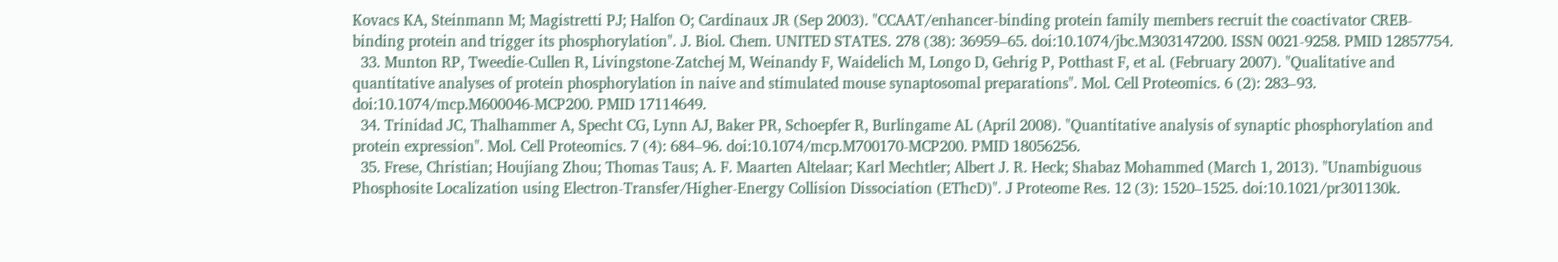Kovacs KA, Steinmann M; Magistretti PJ; Halfon O; Cardinaux JR (Sep 2003). "CCAAT/enhancer-binding protein family members recruit the coactivator CREB-binding protein and trigger its phosphorylation". J. Biol. Chem. UNITED STATES. 278 (38): 36959–65. doi:10.1074/jbc.M303147200. ISSN 0021-9258. PMID 12857754.
  33. Munton RP, Tweedie-Cullen R, Livingstone-Zatchej M, Weinandy F, Waidelich M, Longo D, Gehrig P, Potthast F, et al. (February 2007). "Qualitative and quantitative analyses of protein phosphorylation in naive and stimulated mouse synaptosomal preparations". Mol. Cell Proteomics. 6 (2): 283–93. doi:10.1074/mcp.M600046-MCP200. PMID 17114649.
  34. Trinidad JC, Thalhammer A, Specht CG, Lynn AJ, Baker PR, Schoepfer R, Burlingame AL (April 2008). "Quantitative analysis of synaptic phosphorylation and protein expression". Mol. Cell Proteomics. 7 (4): 684–96. doi:10.1074/mcp.M700170-MCP200. PMID 18056256.
  35. Frese, Christian; Houjiang Zhou; Thomas Taus; A. F. Maarten Altelaar; Karl Mechtler; Albert J. R. Heck; Shabaz Mohammed (March 1, 2013). "Unambiguous Phosphosite Localization using Electron-Transfer/Higher-Energy Collision Dissociation (EThcD)". J Proteome Res. 12 (3): 1520–1525. doi:10.1021/pr301130k.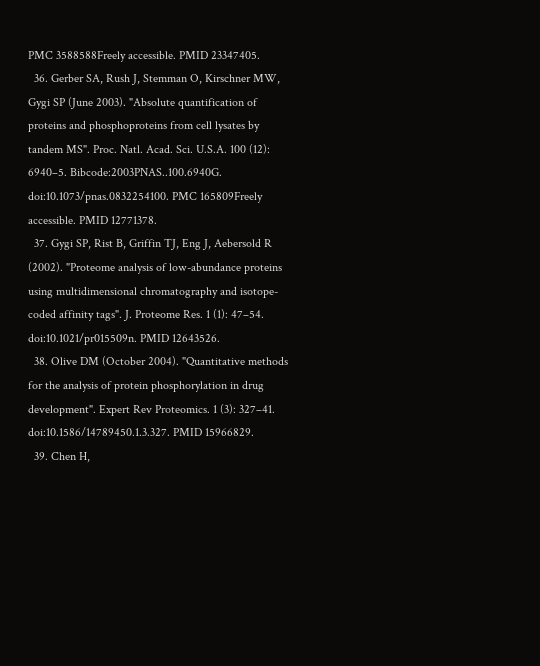PMC 3588588Freely accessible. PMID 23347405.
  36. Gerber SA, Rush J, Stemman O, Kirschner MW, Gygi SP (June 2003). "Absolute quantification of proteins and phosphoproteins from cell lysates by tandem MS". Proc. Natl. Acad. Sci. U.S.A. 100 (12): 6940–5. Bibcode:2003PNAS..100.6940G. doi:10.1073/pnas.0832254100. PMC 165809Freely accessible. PMID 12771378.
  37. Gygi SP, Rist B, Griffin TJ, Eng J, Aebersold R (2002). "Proteome analysis of low-abundance proteins using multidimensional chromatography and isotope-coded affinity tags". J. Proteome Res. 1 (1): 47–54. doi:10.1021/pr015509n. PMID 12643526.
  38. Olive DM (October 2004). "Quantitative methods for the analysis of protein phosphorylation in drug development". Expert Rev Proteomics. 1 (3): 327–41. doi:10.1586/14789450.1.3.327. PMID 15966829.
  39. Chen H,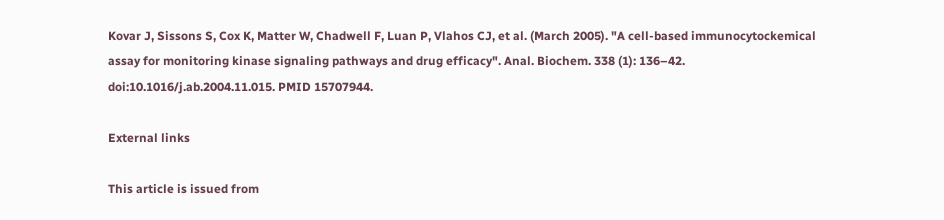Kovar J, Sissons S, Cox K, Matter W, Chadwell F, Luan P, Vlahos CJ, et al. (March 2005). "A cell-based immunocytockemical assay for monitoring kinase signaling pathways and drug efficacy". Anal. Biochem. 338 (1): 136–42. doi:10.1016/j.ab.2004.11.015. PMID 15707944.

External links

This article is issued from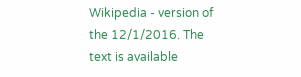Wikipedia - version of the 12/1/2016. The text is available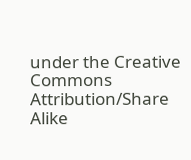under the Creative Commons Attribution/Share Alike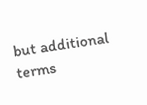but additional terms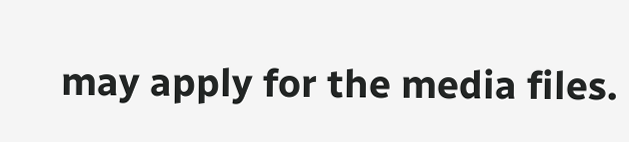may apply for the media files.